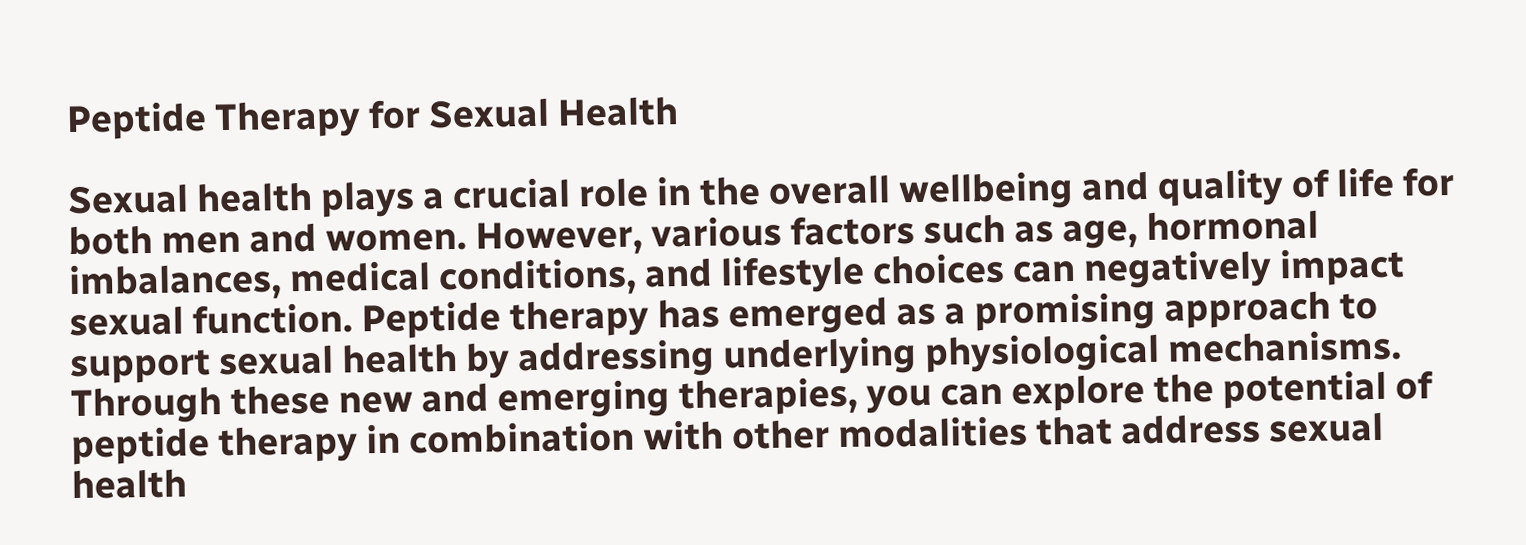Peptide Therapy for Sexual Health

Sexual health plays a crucial role in the overall wellbeing and quality of life for both men and women. However, various factors such as age, hormonal imbalances, medical conditions, and lifestyle choices can negatively impact sexual function. Peptide therapy has emerged as a promising approach to support sexual health by addressing underlying physiological mechanisms. Through these new and emerging therapies, you can explore the potential of peptide therapy in combination with other modalities that address sexual health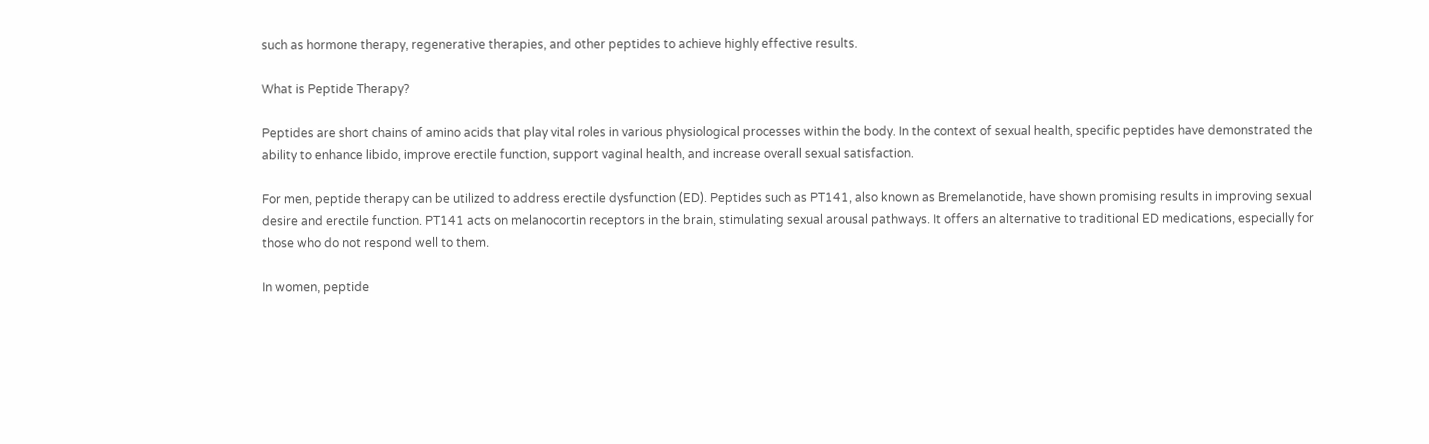such as hormone therapy, regenerative therapies, and other peptides to achieve highly effective results.

What is Peptide Therapy?

Peptides are short chains of amino acids that play vital roles in various physiological processes within the body. In the context of sexual health, specific peptides have demonstrated the ability to enhance libido, improve erectile function, support vaginal health, and increase overall sexual satisfaction.

For men, peptide therapy can be utilized to address erectile dysfunction (ED). Peptides such as PT141, also known as Bremelanotide, have shown promising results in improving sexual desire and erectile function. PT141 acts on melanocortin receptors in the brain, stimulating sexual arousal pathways. It offers an alternative to traditional ED medications, especially for those who do not respond well to them.

In women, peptide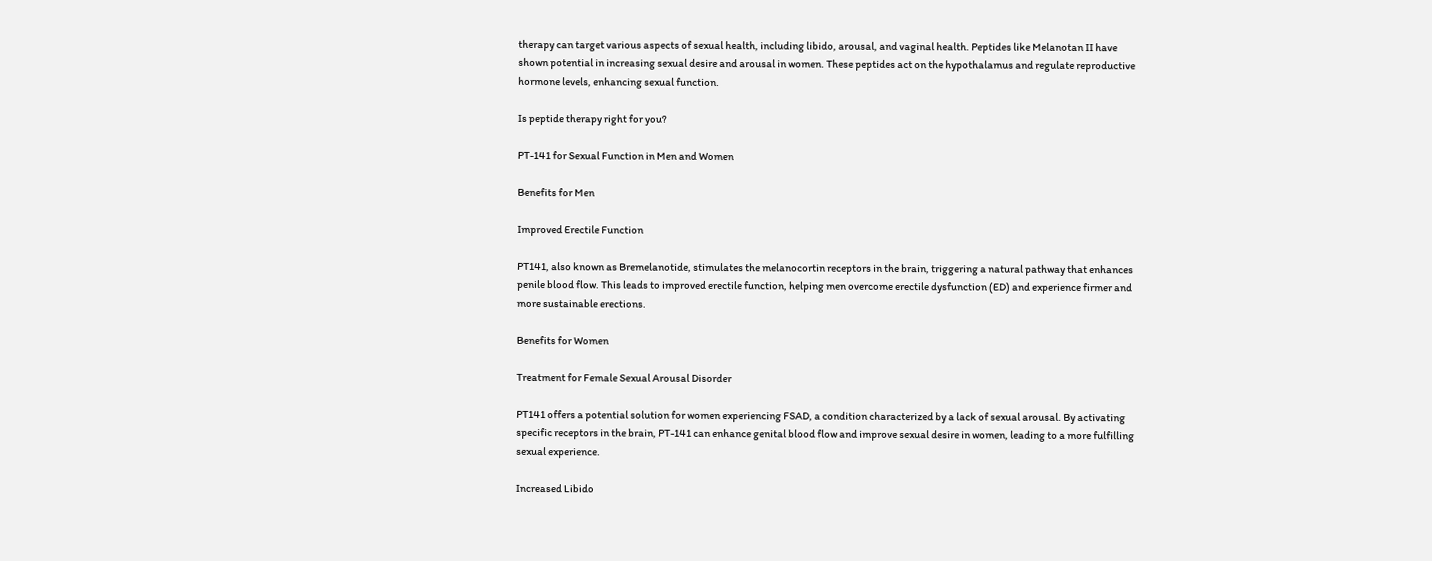therapy can target various aspects of sexual health, including libido, arousal, and vaginal health. Peptides like Melanotan II have shown potential in increasing sexual desire and arousal in women. These peptides act on the hypothalamus and regulate reproductive hormone levels, enhancing sexual function.

Is peptide therapy right for you?

PT-141 for Sexual Function in Men and Women

Benefits for Men

Improved Erectile Function

PT141, also known as Bremelanotide, stimulates the melanocortin receptors in the brain, triggering a natural pathway that enhances penile blood flow. This leads to improved erectile function, helping men overcome erectile dysfunction (ED) and experience firmer and more sustainable erections.

Benefits for Women

Treatment for Female Sexual Arousal Disorder

PT141 offers a potential solution for women experiencing FSAD, a condition characterized by a lack of sexual arousal. By activating specific receptors in the brain, PT-141 can enhance genital blood flow and improve sexual desire in women, leading to a more fulfilling sexual experience.

Increased Libido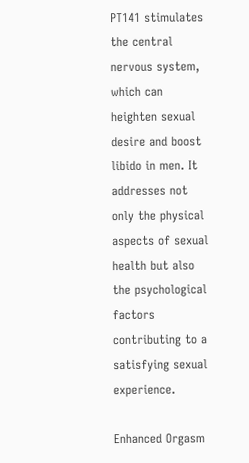PT141 stimulates the central nervous system, which can heighten sexual desire and boost libido in men. It addresses not only the physical aspects of sexual health but also the psychological factors contributing to a satisfying sexual experience.

Enhanced Orgasm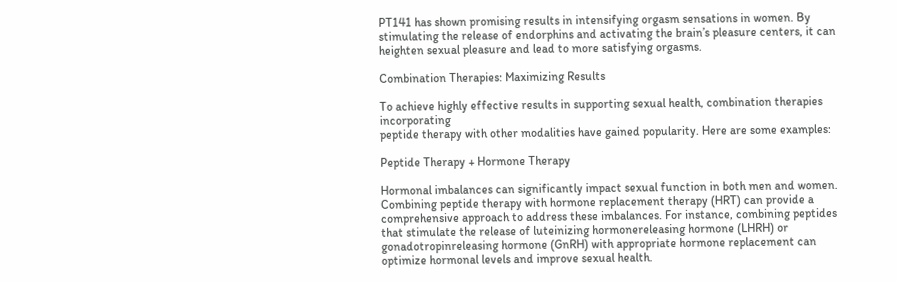PT141 has shown promising results in intensifying orgasm sensations in women. By stimulating the release of endorphins and activating the brain’s pleasure centers, it can heighten sexual pleasure and lead to more satisfying orgasms.

Combination Therapies: Maximizing Results

To achieve highly effective results in supporting sexual health, combination therapies incorporating
peptide therapy with other modalities have gained popularity. Here are some examples:

Peptide Therapy + Hormone Therapy

Hormonal imbalances can significantly impact sexual function in both men and women. Combining peptide therapy with hormone replacement therapy (HRT) can provide a comprehensive approach to address these imbalances. For instance, combining peptides that stimulate the release of luteinizing hormonereleasing hormone (LHRH) or gonadotropinreleasing hormone (GnRH) with appropriate hormone replacement can optimize hormonal levels and improve sexual health.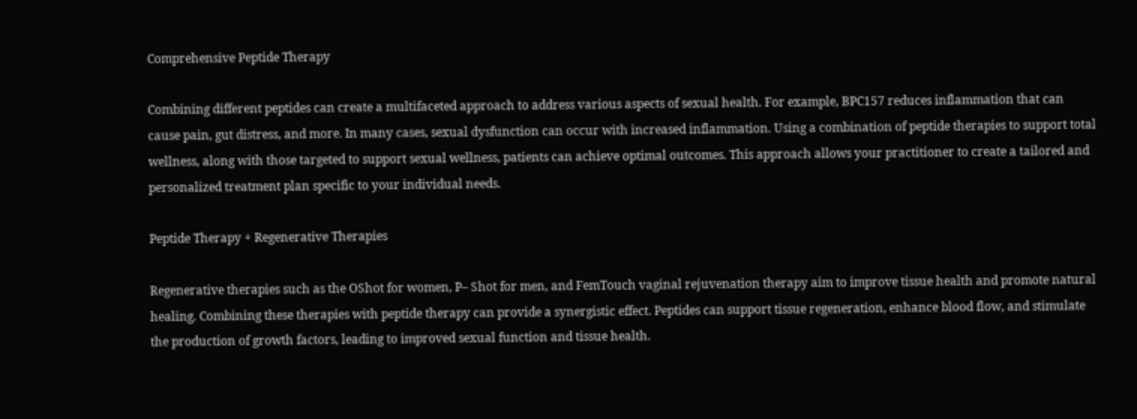Comprehensive Peptide Therapy

Combining different peptides can create a multifaceted approach to address various aspects of sexual health. For example, BPC157 reduces inflammation that can cause pain, gut distress, and more. In many cases, sexual dysfunction can occur with increased inflammation. Using a combination of peptide therapies to support total wellness, along with those targeted to support sexual wellness, patients can achieve optimal outcomes. This approach allows your practitioner to create a tailored and personalized treatment plan specific to your individual needs.

Peptide Therapy + Regenerative Therapies

Regenerative therapies such as the OShot for women, P– Shot for men, and FemTouch vaginal rejuvenation therapy aim to improve tissue health and promote natural healing. Combining these therapies with peptide therapy can provide a synergistic effect. Peptides can support tissue regeneration, enhance blood flow, and stimulate the production of growth factors, leading to improved sexual function and tissue health.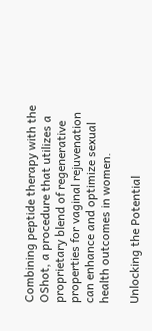Combining peptide therapy with the OShot, a procedure that utilizes a proprietary blend of regenerative properties for vaginal rejuvenation can enhance and optimize sexual health outcomes in women.

Unlocking the Potential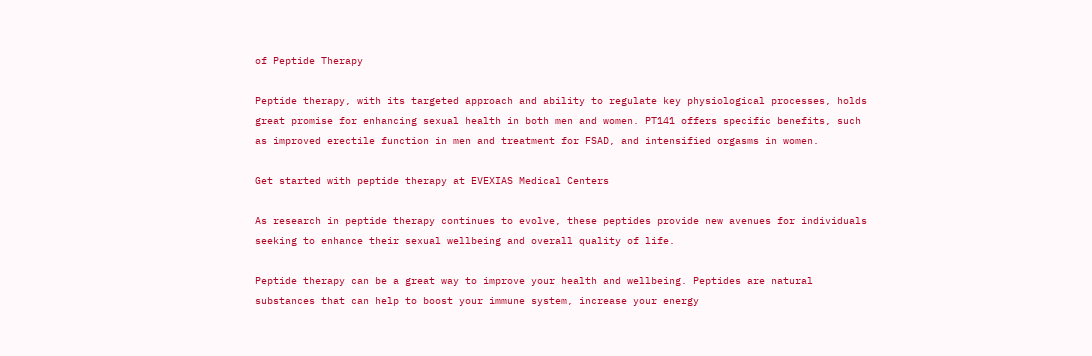of Peptide Therapy

Peptide therapy, with its targeted approach and ability to regulate key physiological processes, holds great promise for enhancing sexual health in both men and women. PT141 offers specific benefits, such as improved erectile function in men and treatment for FSAD, and intensified orgasms in women.

Get started with peptide therapy at EVEXIAS Medical Centers

As research in peptide therapy continues to evolve, these peptides provide new avenues for individuals seeking to enhance their sexual wellbeing and overall quality of life.

Peptide therapy can be a great way to improve your health and wellbeing. Peptides are natural substances that can help to boost your immune system, increase your energy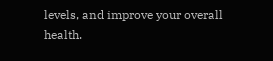levels, and improve your overall health.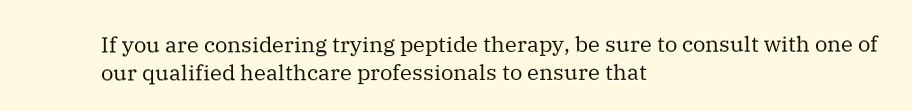If you are considering trying peptide therapy, be sure to consult with one of our qualified healthcare professionals to ensure that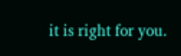it is right for you.